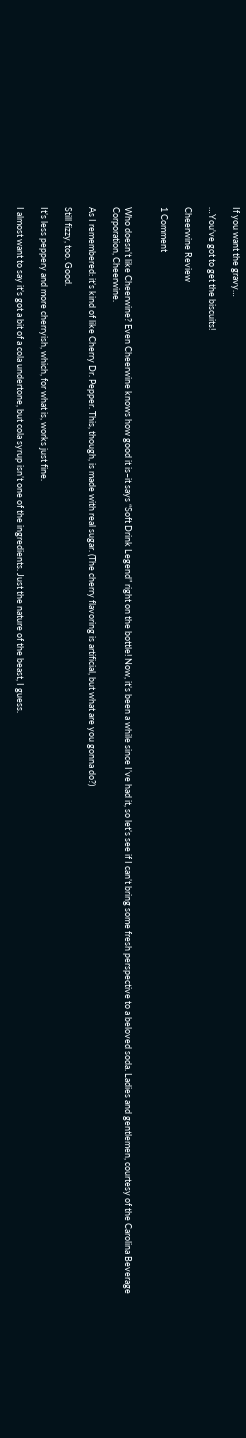If you want the gravy…

…You've got to get the biscuits!

Cheerwine Review

1 Comment


Who doesn’t like Cheerwine? Even Cheerwine knows how good it is–it says “Soft Drink Legend” right on the bottle! Now, it’s been a while since I’ve had it, so let’s see if I can’t bring some fresh perspective to a beloved soda. Ladies and gentlemen, courtesy of the Carolina Beverage Corporation, Cheerwine.

As I remembered: it’s kind of like Cherry Dr. Pepper. This, though, is made with real sugar. (The cherry flavoring is artificial, but what are you gonna do?)

Still fizzy, too. Good.

It’s less peppery and more cherryish, which, for what is, works just fine.

I almost want to say it’s got a bit of a cola undertone, but cola syrup isn’t one of the ingredients. Just the nature of the beast, I guess.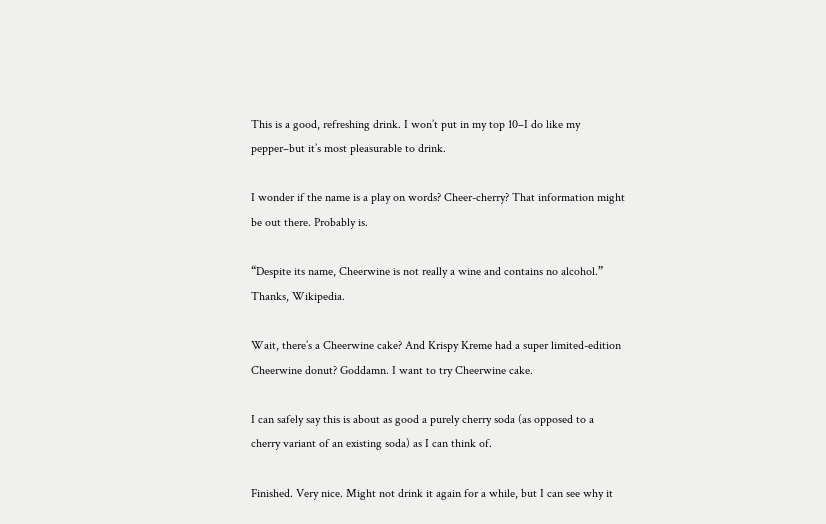This is a good, refreshing drink. I won’t put in my top 10–I do like my pepper–but it’s most pleasurable to drink.

I wonder if the name is a play on words? Cheer-cherry? That information might be out there. Probably is.

“Despite its name, Cheerwine is not really a wine and contains no alcohol.” Thanks, Wikipedia.

Wait, there’s a Cheerwine cake? And Krispy Kreme had a super limited-edition Cheerwine donut? Goddamn. I want to try Cheerwine cake.

I can safely say this is about as good a purely cherry soda (as opposed to a cherry variant of an existing soda) as I can think of.

Finished. Very nice. Might not drink it again for a while, but I can see why it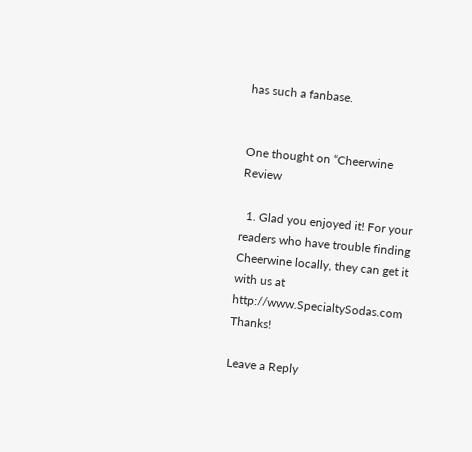has such a fanbase.


One thought on “Cheerwine Review

  1. Glad you enjoyed it! For your readers who have trouble finding Cheerwine locally, they can get it with us at http://www.SpecialtySodas.com Thanks!

Leave a Reply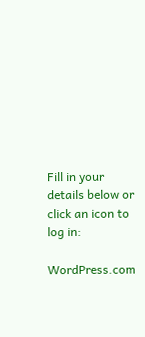Fill in your details below or click an icon to log in:

WordPress.com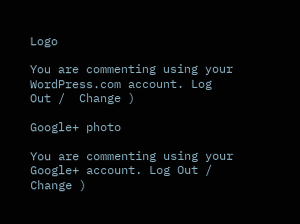Logo

You are commenting using your WordPress.com account. Log Out /  Change )

Google+ photo

You are commenting using your Google+ account. Log Out /  Change )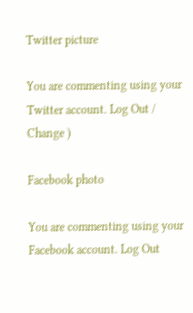Twitter picture

You are commenting using your Twitter account. Log Out /  Change )

Facebook photo

You are commenting using your Facebook account. Log Out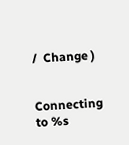/  Change )


Connecting to %s